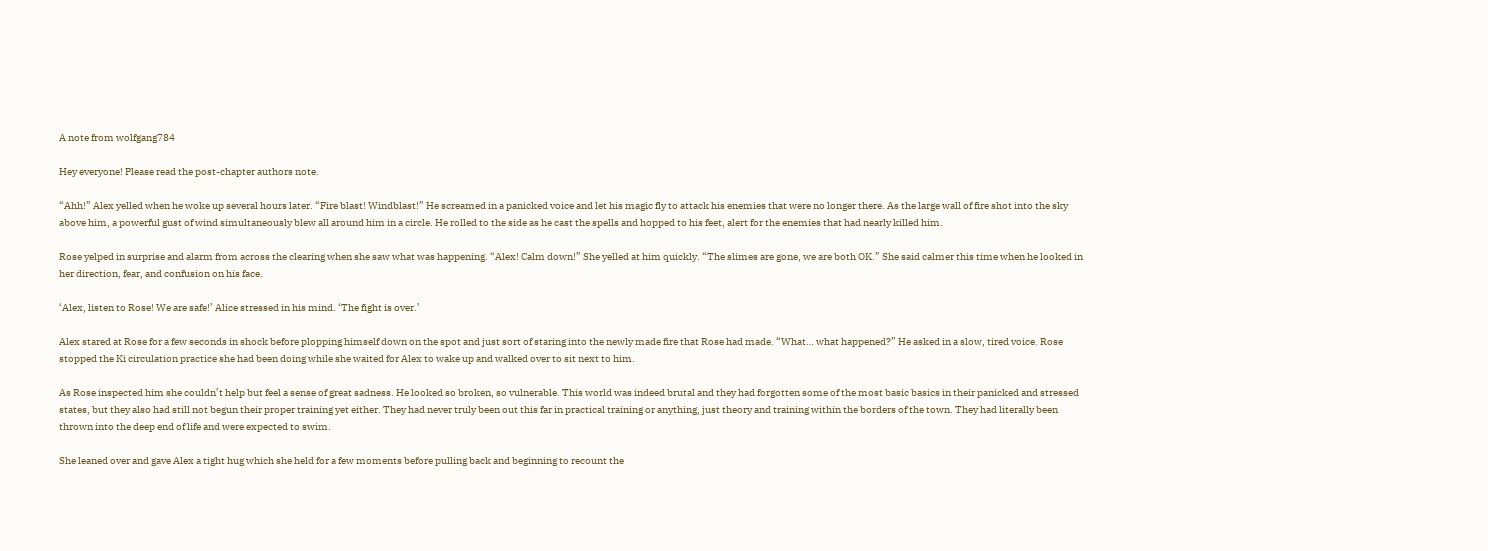A note from wolfgang784

Hey everyone! Please read the post-chapter authors note.

“Ahh!” Alex yelled when he woke up several hours later. “Fire blast! Windblast!” He screamed in a panicked voice and let his magic fly to attack his enemies that were no longer there. As the large wall of fire shot into the sky above him, a powerful gust of wind simultaneously blew all around him in a circle. He rolled to the side as he cast the spells and hopped to his feet, alert for the enemies that had nearly killed him.

Rose yelped in surprise and alarm from across the clearing when she saw what was happening. “Alex! Calm down!” She yelled at him quickly. “The slimes are gone, we are both OK.” She said calmer this time when he looked in her direction, fear, and confusion on his face.

‘Alex, listen to Rose! We are safe!’ Alice stressed in his mind. ‘The fight is over.’

Alex stared at Rose for a few seconds in shock before plopping himself down on the spot and just sort of staring into the newly made fire that Rose had made. “What… what happened?” He asked in a slow, tired voice. Rose stopped the Ki circulation practice she had been doing while she waited for Alex to wake up and walked over to sit next to him.

As Rose inspected him she couldn’t help but feel a sense of great sadness. He looked so broken, so vulnerable. This world was indeed brutal and they had forgotten some of the most basic basics in their panicked and stressed states, but they also had still not begun their proper training yet either. They had never truly been out this far in practical training or anything, just theory and training within the borders of the town. They had literally been thrown into the deep end of life and were expected to swim.

She leaned over and gave Alex a tight hug which she held for a few moments before pulling back and beginning to recount the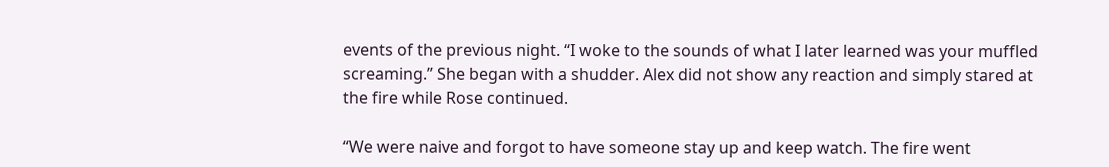events of the previous night. “I woke to the sounds of what I later learned was your muffled screaming.” She began with a shudder. Alex did not show any reaction and simply stared at the fire while Rose continued.

“We were naive and forgot to have someone stay up and keep watch. The fire went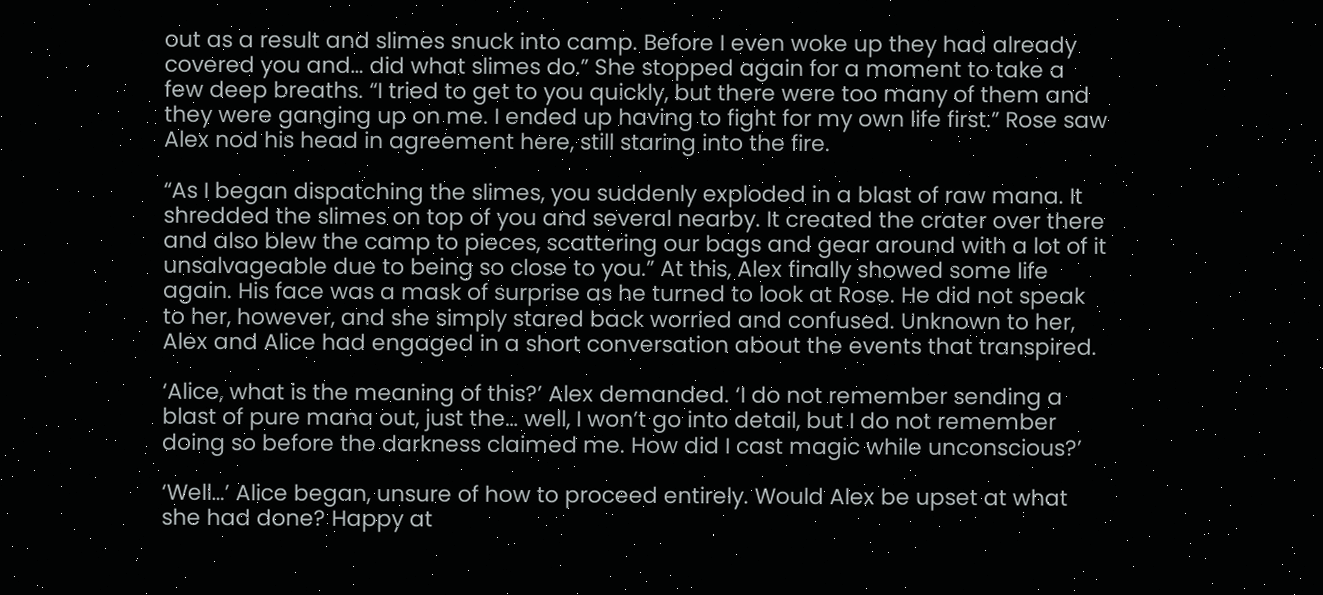out as a result and slimes snuck into camp. Before I even woke up they had already covered you and… did what slimes do.” She stopped again for a moment to take a few deep breaths. “I tried to get to you quickly, but there were too many of them and they were ganging up on me. I ended up having to fight for my own life first.” Rose saw Alex nod his head in agreement here, still staring into the fire.

“As I began dispatching the slimes, you suddenly exploded in a blast of raw mana. It shredded the slimes on top of you and several nearby. It created the crater over there and also blew the camp to pieces, scattering our bags and gear around with a lot of it unsalvageable due to being so close to you.” At this, Alex finally showed some life again. His face was a mask of surprise as he turned to look at Rose. He did not speak to her, however, and she simply stared back worried and confused. Unknown to her, Alex and Alice had engaged in a short conversation about the events that transpired.

‘Alice, what is the meaning of this?’ Alex demanded. ‘I do not remember sending a blast of pure mana out, just the… well, I won’t go into detail, but I do not remember doing so before the darkness claimed me. How did I cast magic while unconscious?’

‘Well…’ Alice began, unsure of how to proceed entirely. Would Alex be upset at what she had done? Happy at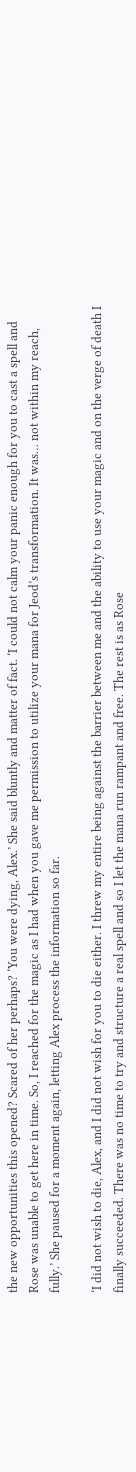the new opportunities this opened? Scared of her perhaps? ‘You were dying, Alex.’ She said bluntly and matter of fact. ‘I could not calm your panic enough for you to cast a spell and Rose was unable to get here in time. So, I reached for the magic as I had when you gave me permission to utilize your mana for Jeod’s transformation. It was… not within my reach, fully.’ She paused for a moment again, letting Alex process the information so far.

‘I did not wish to die, Alex, and I did not wish for you to die either. I threw my entire being against the barrier between me and the ability to use your magic and on the verge of death I finally succeeded. There was no time to try and structure a real spell and so I let the mana run rampant and free. The rest is as Rose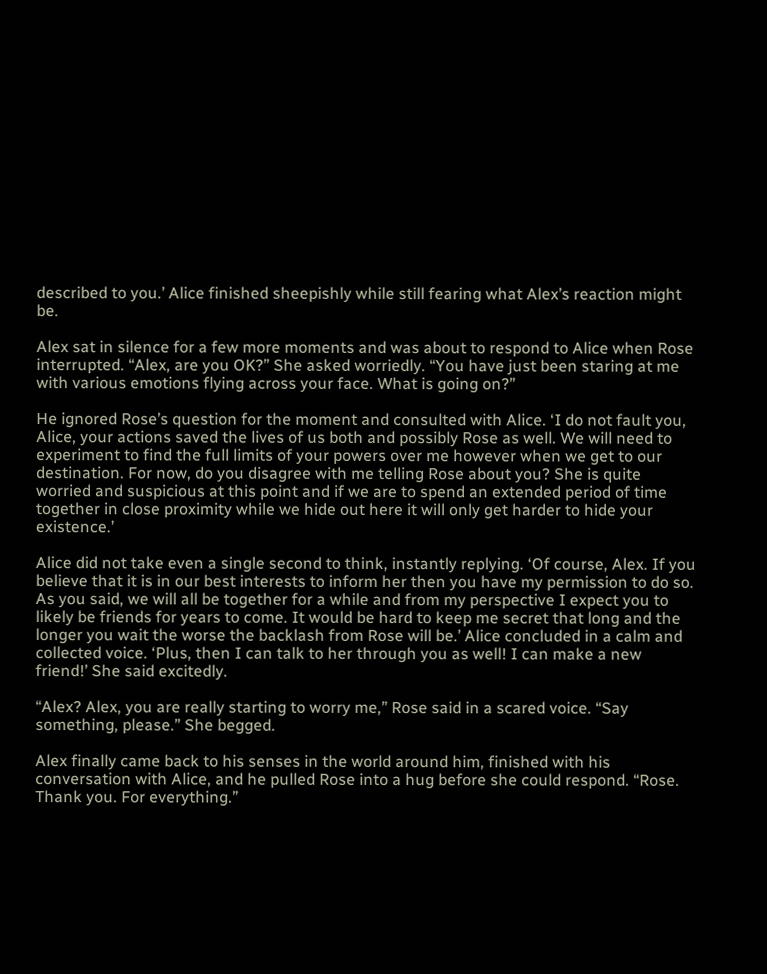described to you.’ Alice finished sheepishly while still fearing what Alex’s reaction might be.

Alex sat in silence for a few more moments and was about to respond to Alice when Rose interrupted. “Alex, are you OK?” She asked worriedly. “You have just been staring at me with various emotions flying across your face. What is going on?”

He ignored Rose’s question for the moment and consulted with Alice. ‘I do not fault you, Alice, your actions saved the lives of us both and possibly Rose as well. We will need to experiment to find the full limits of your powers over me however when we get to our destination. For now, do you disagree with me telling Rose about you? She is quite worried and suspicious at this point and if we are to spend an extended period of time together in close proximity while we hide out here it will only get harder to hide your existence.’

Alice did not take even a single second to think, instantly replying. ‘Of course, Alex. If you believe that it is in our best interests to inform her then you have my permission to do so. As you said, we will all be together for a while and from my perspective I expect you to likely be friends for years to come. It would be hard to keep me secret that long and the longer you wait the worse the backlash from Rose will be.’ Alice concluded in a calm and collected voice. ‘Plus, then I can talk to her through you as well! I can make a new friend!’ She said excitedly.

“Alex? Alex, you are really starting to worry me,” Rose said in a scared voice. “Say something, please.” She begged.

Alex finally came back to his senses in the world around him, finished with his conversation with Alice, and he pulled Rose into a hug before she could respond. “Rose. Thank you. For everything.”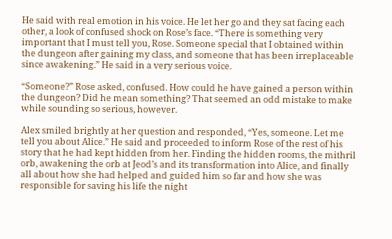He said with real emotion in his voice. He let her go and they sat facing each other, a look of confused shock on Rose’s face. “There is something very important that I must tell you, Rose. Someone special that I obtained within the dungeon after gaining my class, and someone that has been irreplaceable since awakening.” He said in a very serious voice.

“Someone?” Rose asked, confused. How could he have gained a person within the dungeon? Did he mean something? That seemed an odd mistake to make while sounding so serious, however.

Alex smiled brightly at her question and responded, “Yes, someone. Let me tell you about Alice.” He said and proceeded to inform Rose of the rest of his story that he had kept hidden from her. Finding the hidden rooms, the mithril orb, awakening the orb at Jeod’s and its transformation into Alice, and finally all about how she had helped and guided him so far and how she was responsible for saving his life the night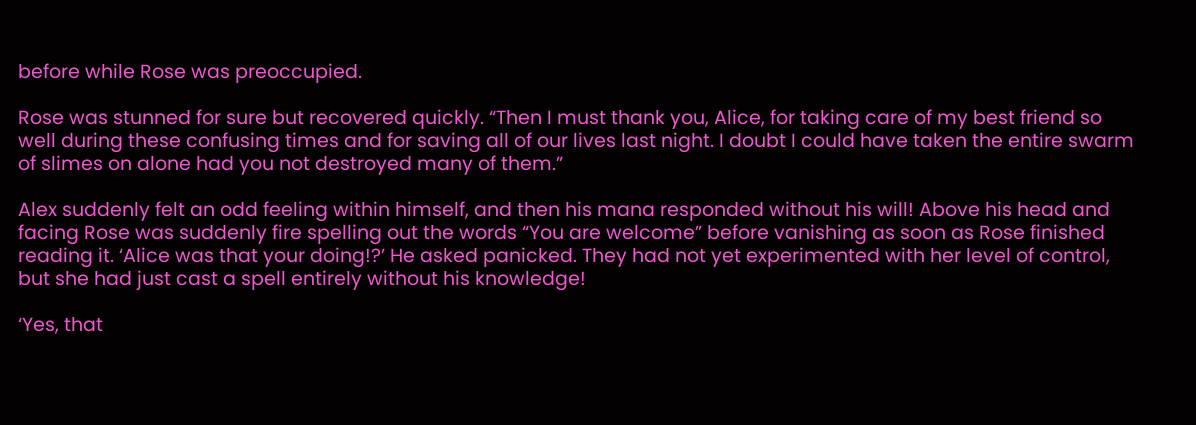before while Rose was preoccupied.

Rose was stunned for sure but recovered quickly. “Then I must thank you, Alice, for taking care of my best friend so well during these confusing times and for saving all of our lives last night. I doubt I could have taken the entire swarm of slimes on alone had you not destroyed many of them.”

Alex suddenly felt an odd feeling within himself, and then his mana responded without his will! Above his head and facing Rose was suddenly fire spelling out the words “You are welcome” before vanishing as soon as Rose finished reading it. ‘Alice was that your doing!?’ He asked panicked. They had not yet experimented with her level of control, but she had just cast a spell entirely without his knowledge!

‘Yes, that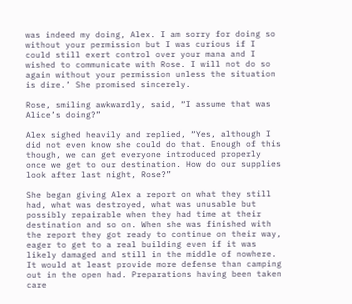was indeed my doing, Alex. I am sorry for doing so without your permission but I was curious if I could still exert control over your mana and I wished to communicate with Rose. I will not do so again without your permission unless the situation is dire.’ She promised sincerely.

Rose, smiling awkwardly, said, “I assume that was Alice’s doing?”

Alex sighed heavily and replied, “Yes, although I did not even know she could do that. Enough of this though, we can get everyone introduced properly once we get to our destination. How do our supplies look after last night, Rose?”

She began giving Alex a report on what they still had, what was destroyed, what was unusable but possibly repairable when they had time at their destination and so on. When she was finished with the report they got ready to continue on their way, eager to get to a real building even if it was likely damaged and still in the middle of nowhere. It would at least provide more defense than camping out in the open had. Preparations having been taken care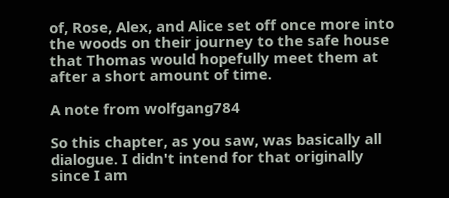of, Rose, Alex, and Alice set off once more into the woods on their journey to the safe house that Thomas would hopefully meet them at after a short amount of time.

A note from wolfgang784

So this chapter, as you saw, was basically all dialogue. I didn't intend for that originally since I am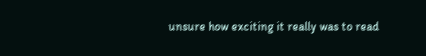unsure how exciting it really was to read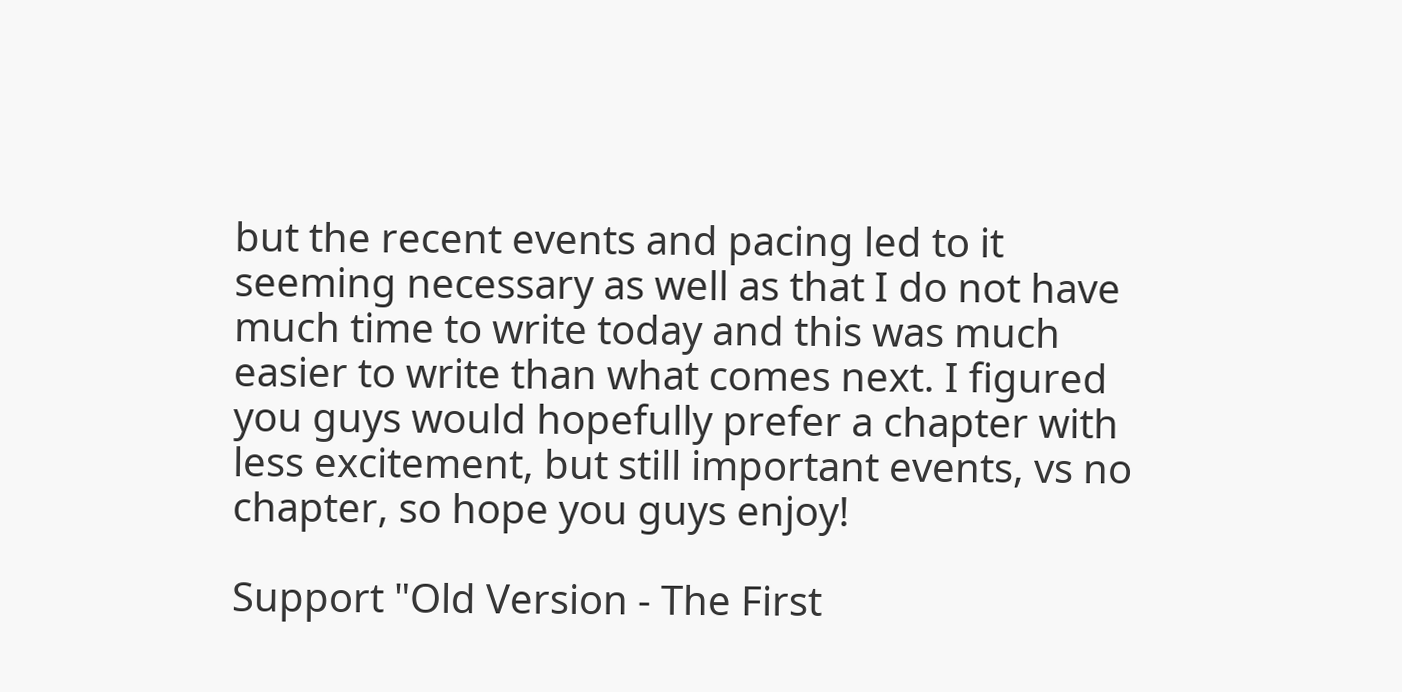but the recent events and pacing led to it seeming necessary as well as that I do not have much time to write today and this was much easier to write than what comes next. I figured you guys would hopefully prefer a chapter with less excitement, but still important events, vs no chapter, so hope you guys enjoy!

Support "Old Version - The First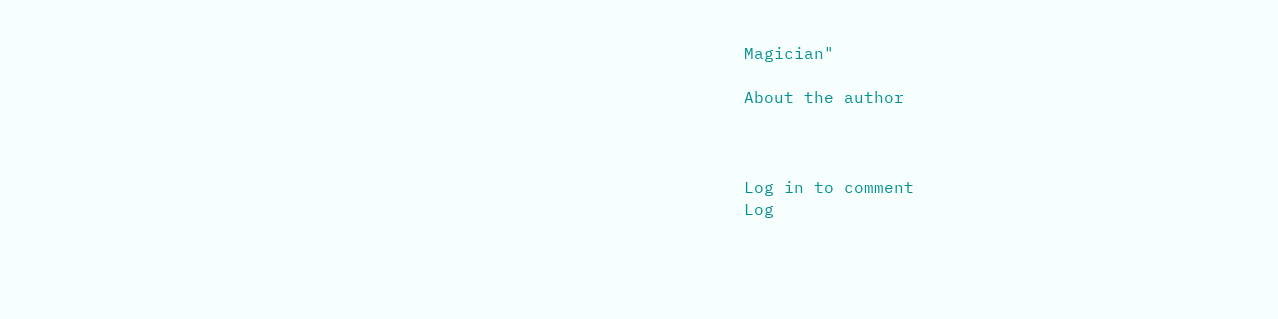Magician"

About the author



Log in to comment
Log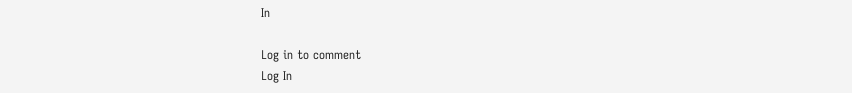In

Log in to comment
Log In